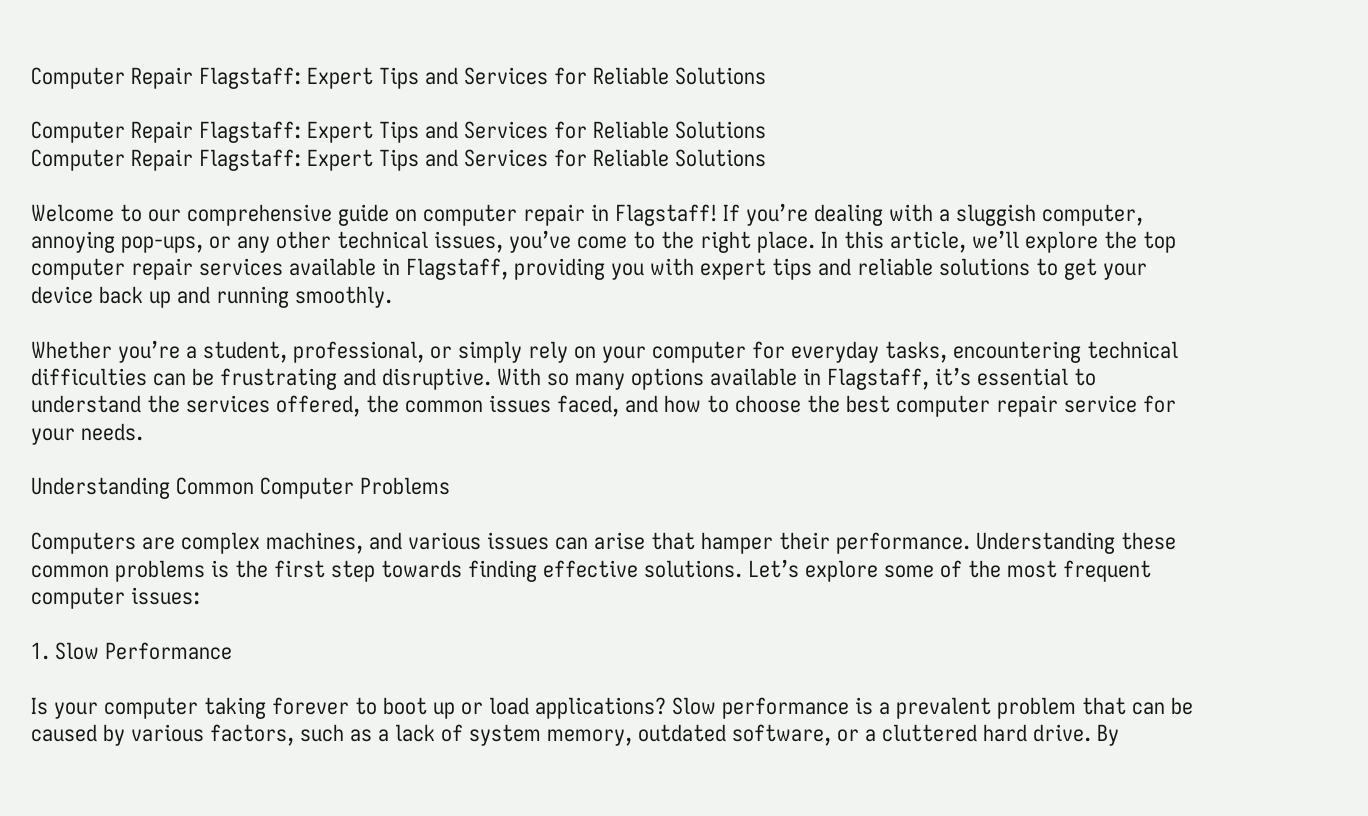Computer Repair Flagstaff: Expert Tips and Services for Reliable Solutions

Computer Repair Flagstaff: Expert Tips and Services for Reliable Solutions
Computer Repair Flagstaff: Expert Tips and Services for Reliable Solutions

Welcome to our comprehensive guide on computer repair in Flagstaff! If you’re dealing with a sluggish computer, annoying pop-ups, or any other technical issues, you’ve come to the right place. In this article, we’ll explore the top computer repair services available in Flagstaff, providing you with expert tips and reliable solutions to get your device back up and running smoothly.

Whether you’re a student, professional, or simply rely on your computer for everyday tasks, encountering technical difficulties can be frustrating and disruptive. With so many options available in Flagstaff, it’s essential to understand the services offered, the common issues faced, and how to choose the best computer repair service for your needs.

Understanding Common Computer Problems

Computers are complex machines, and various issues can arise that hamper their performance. Understanding these common problems is the first step towards finding effective solutions. Let’s explore some of the most frequent computer issues:

1. Slow Performance

Is your computer taking forever to boot up or load applications? Slow performance is a prevalent problem that can be caused by various factors, such as a lack of system memory, outdated software, or a cluttered hard drive. By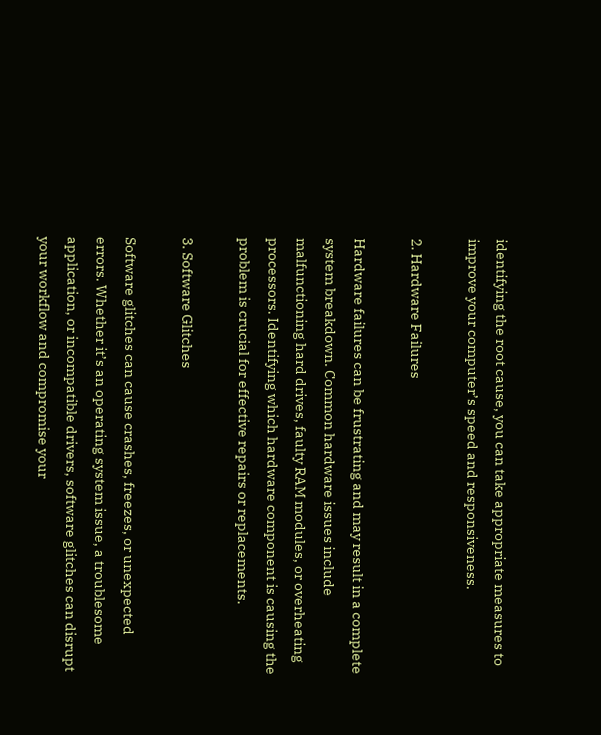identifying the root cause, you can take appropriate measures to improve your computer’s speed and responsiveness.

2. Hardware Failures

Hardware failures can be frustrating and may result in a complete system breakdown. Common hardware issues include malfunctioning hard drives, faulty RAM modules, or overheating processors. Identifying which hardware component is causing the problem is crucial for effective repairs or replacements.

3. Software Glitches

Software glitches can cause crashes, freezes, or unexpected errors. Whether it’s an operating system issue, a troublesome application, or incompatible drivers, software glitches can disrupt your workflow and compromise your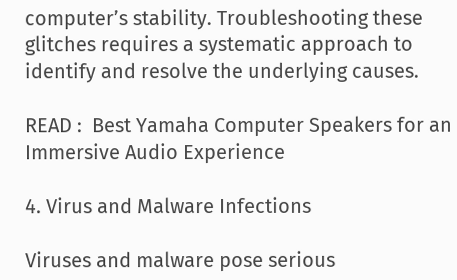computer’s stability. Troubleshooting these glitches requires a systematic approach to identify and resolve the underlying causes.

READ :  Best Yamaha Computer Speakers for an Immersive Audio Experience

4. Virus and Malware Infections

Viruses and malware pose serious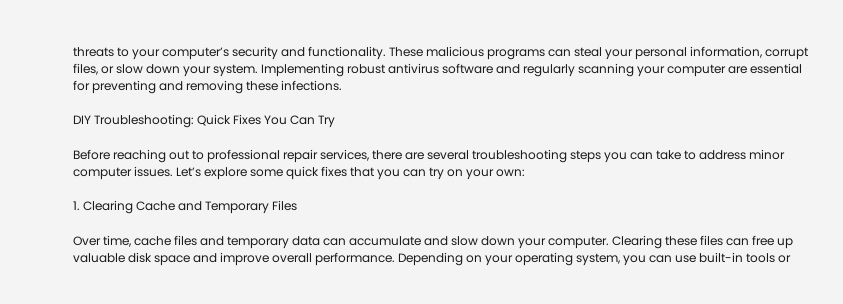threats to your computer’s security and functionality. These malicious programs can steal your personal information, corrupt files, or slow down your system. Implementing robust antivirus software and regularly scanning your computer are essential for preventing and removing these infections.

DIY Troubleshooting: Quick Fixes You Can Try

Before reaching out to professional repair services, there are several troubleshooting steps you can take to address minor computer issues. Let’s explore some quick fixes that you can try on your own:

1. Clearing Cache and Temporary Files

Over time, cache files and temporary data can accumulate and slow down your computer. Clearing these files can free up valuable disk space and improve overall performance. Depending on your operating system, you can use built-in tools or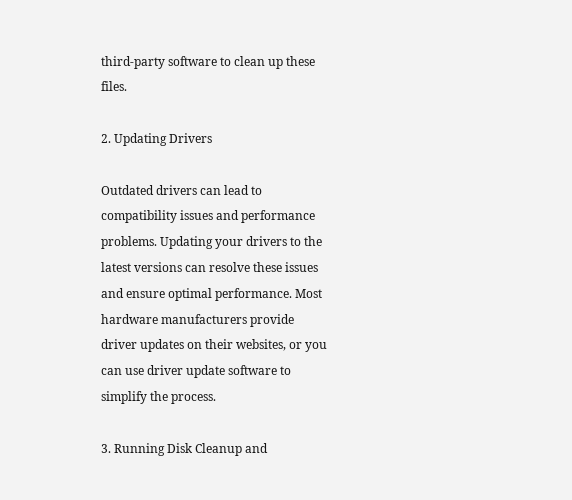third-party software to clean up these files.

2. Updating Drivers

Outdated drivers can lead to compatibility issues and performance problems. Updating your drivers to the latest versions can resolve these issues and ensure optimal performance. Most hardware manufacturers provide driver updates on their websites, or you can use driver update software to simplify the process.

3. Running Disk Cleanup and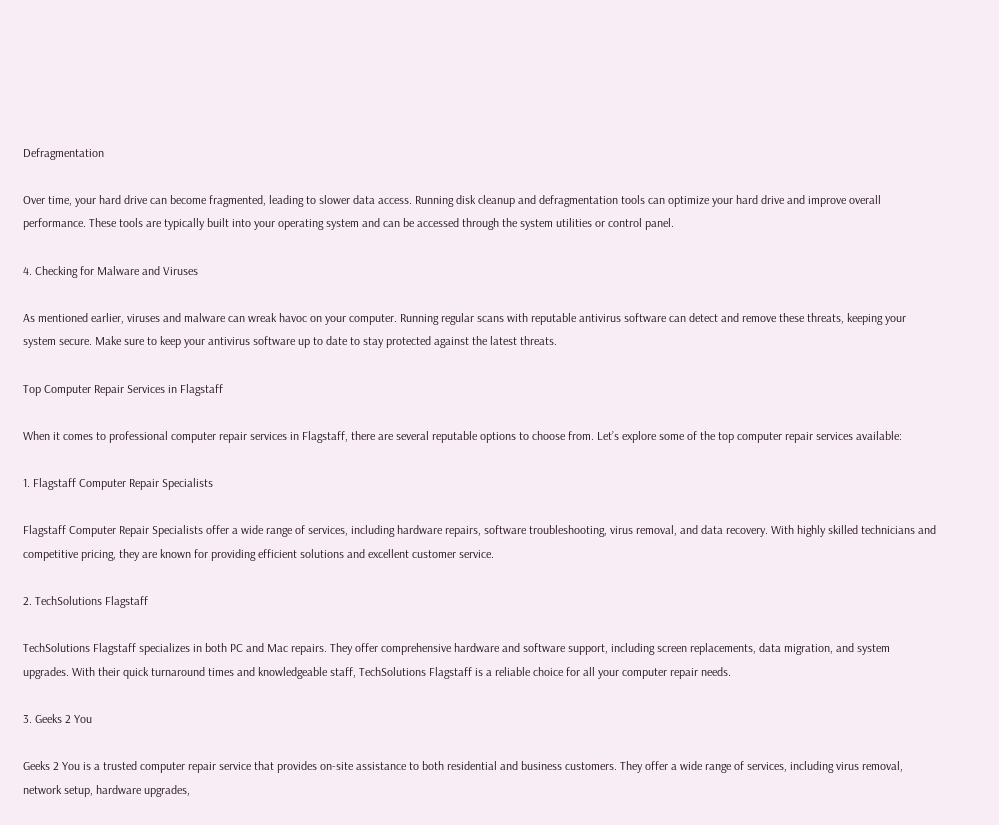Defragmentation

Over time, your hard drive can become fragmented, leading to slower data access. Running disk cleanup and defragmentation tools can optimize your hard drive and improve overall performance. These tools are typically built into your operating system and can be accessed through the system utilities or control panel.

4. Checking for Malware and Viruses

As mentioned earlier, viruses and malware can wreak havoc on your computer. Running regular scans with reputable antivirus software can detect and remove these threats, keeping your system secure. Make sure to keep your antivirus software up to date to stay protected against the latest threats.

Top Computer Repair Services in Flagstaff

When it comes to professional computer repair services in Flagstaff, there are several reputable options to choose from. Let’s explore some of the top computer repair services available:

1. Flagstaff Computer Repair Specialists

Flagstaff Computer Repair Specialists offer a wide range of services, including hardware repairs, software troubleshooting, virus removal, and data recovery. With highly skilled technicians and competitive pricing, they are known for providing efficient solutions and excellent customer service.

2. TechSolutions Flagstaff

TechSolutions Flagstaff specializes in both PC and Mac repairs. They offer comprehensive hardware and software support, including screen replacements, data migration, and system upgrades. With their quick turnaround times and knowledgeable staff, TechSolutions Flagstaff is a reliable choice for all your computer repair needs.

3. Geeks 2 You

Geeks 2 You is a trusted computer repair service that provides on-site assistance to both residential and business customers. They offer a wide range of services, including virus removal, network setup, hardware upgrades,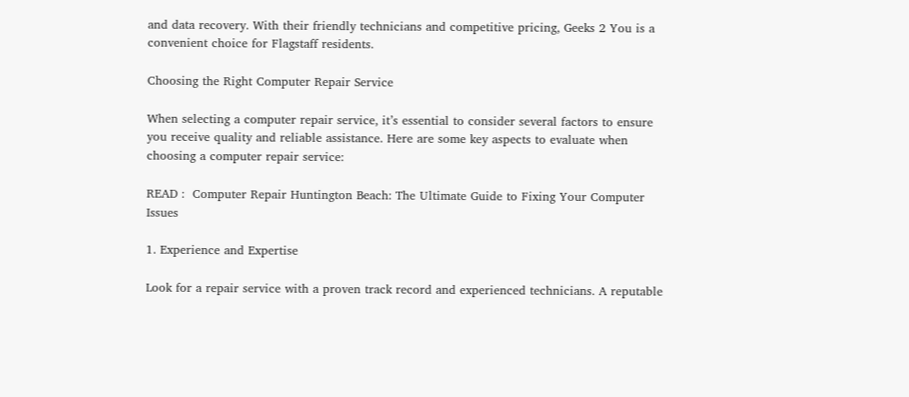and data recovery. With their friendly technicians and competitive pricing, Geeks 2 You is a convenient choice for Flagstaff residents.

Choosing the Right Computer Repair Service

When selecting a computer repair service, it’s essential to consider several factors to ensure you receive quality and reliable assistance. Here are some key aspects to evaluate when choosing a computer repair service:

READ :  Computer Repair Huntington Beach: The Ultimate Guide to Fixing Your Computer Issues

1. Experience and Expertise

Look for a repair service with a proven track record and experienced technicians. A reputable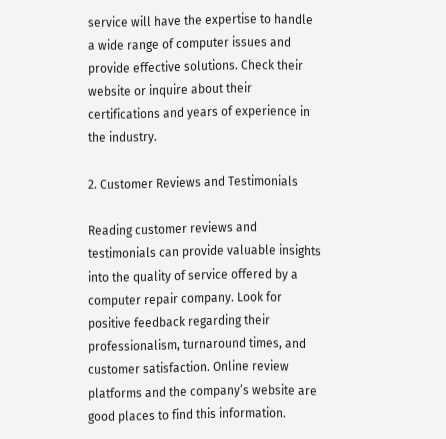service will have the expertise to handle a wide range of computer issues and provide effective solutions. Check their website or inquire about their certifications and years of experience in the industry.

2. Customer Reviews and Testimonials

Reading customer reviews and testimonials can provide valuable insights into the quality of service offered by a computer repair company. Look for positive feedback regarding their professionalism, turnaround times, and customer satisfaction. Online review platforms and the company’s website are good places to find this information.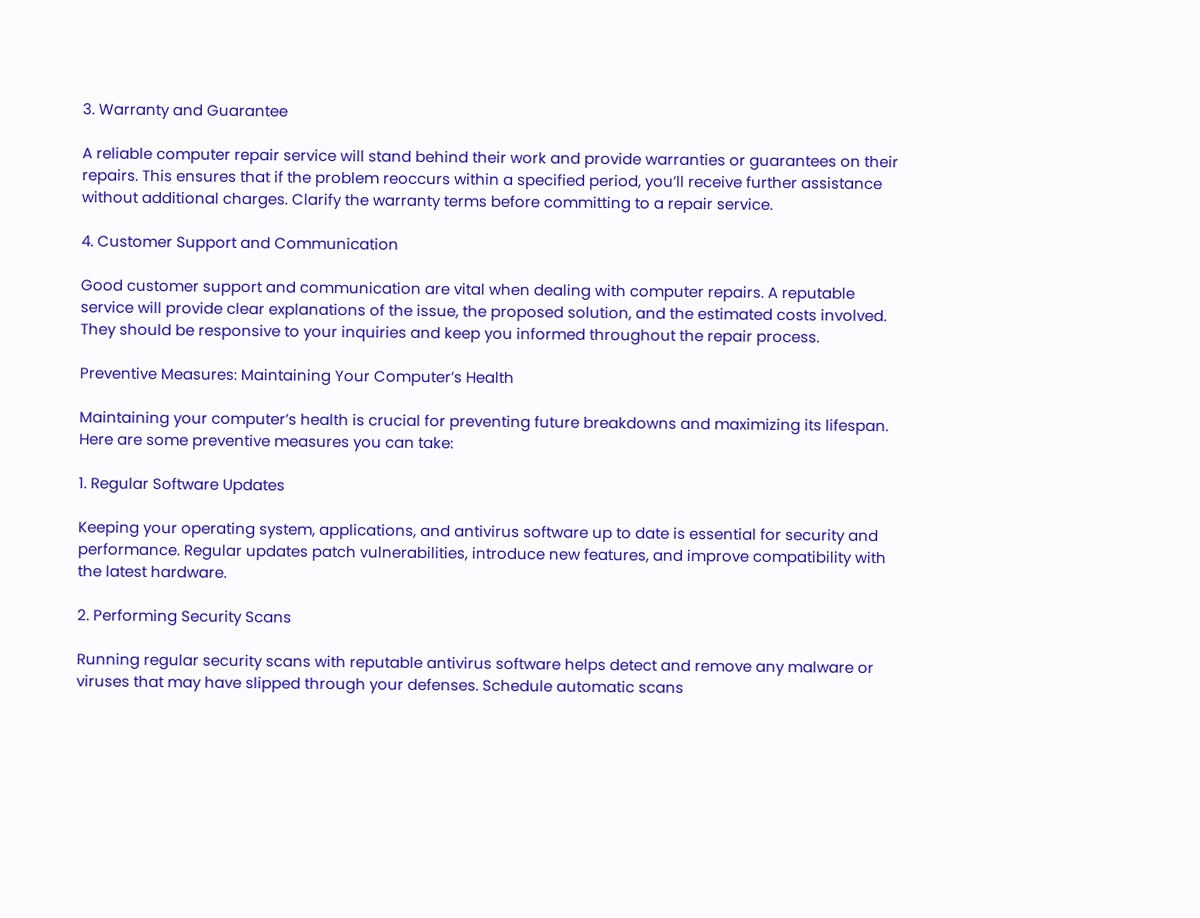3. Warranty and Guarantee

A reliable computer repair service will stand behind their work and provide warranties or guarantees on their repairs. This ensures that if the problem reoccurs within a specified period, you’ll receive further assistance without additional charges. Clarify the warranty terms before committing to a repair service.

4. Customer Support and Communication

Good customer support and communication are vital when dealing with computer repairs. A reputable service will provide clear explanations of the issue, the proposed solution, and the estimated costs involved. They should be responsive to your inquiries and keep you informed throughout the repair process.

Preventive Measures: Maintaining Your Computer’s Health

Maintaining your computer’s health is crucial for preventing future breakdowns and maximizing its lifespan. Here are some preventive measures you can take:

1. Regular Software Updates

Keeping your operating system, applications, and antivirus software up to date is essential for security and performance. Regular updates patch vulnerabilities, introduce new features, and improve compatibility with the latest hardware.

2. Performing Security Scans

Running regular security scans with reputable antivirus software helps detect and remove any malware or viruses that may have slipped through your defenses. Schedule automatic scans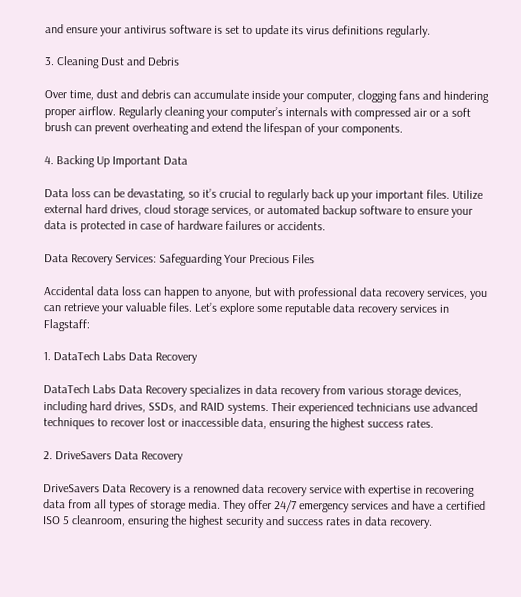and ensure your antivirus software is set to update its virus definitions regularly.

3. Cleaning Dust and Debris

Over time, dust and debris can accumulate inside your computer, clogging fans and hindering proper airflow. Regularly cleaning your computer’s internals with compressed air or a soft brush can prevent overheating and extend the lifespan of your components.

4. Backing Up Important Data

Data loss can be devastating, so it’s crucial to regularly back up your important files. Utilize external hard drives, cloud storage services, or automated backup software to ensure your data is protected in case of hardware failures or accidents.

Data Recovery Services: Safeguarding Your Precious Files

Accidental data loss can happen to anyone, but with professional data recovery services, you can retrieve your valuable files. Let’s explore some reputable data recovery services in Flagstaff:

1. DataTech Labs Data Recovery

DataTech Labs Data Recovery specializes in data recovery from various storage devices, including hard drives, SSDs, and RAID systems. Their experienced technicians use advanced techniques to recover lost or inaccessible data, ensuring the highest success rates.

2. DriveSavers Data Recovery

DriveSavers Data Recovery is a renowned data recovery service with expertise in recovering data from all types of storage media. They offer 24/7 emergency services and have a certified ISO 5 cleanroom, ensuring the highest security and success rates in data recovery.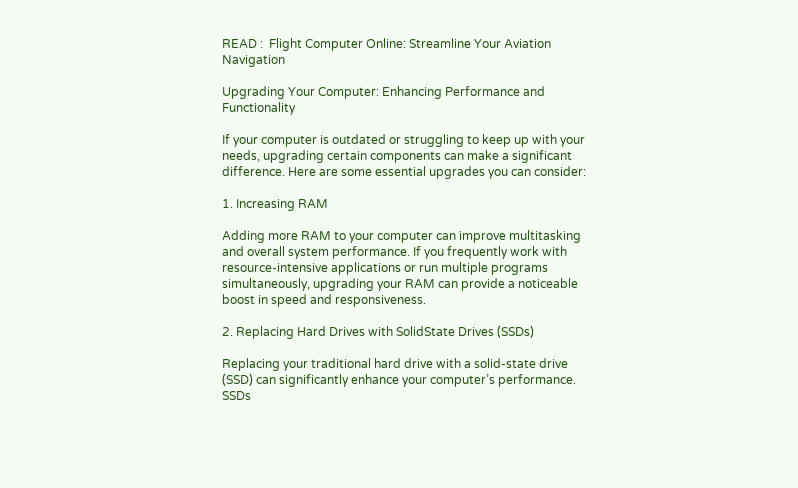READ :  Flight Computer Online: Streamline Your Aviation Navigation

Upgrading Your Computer: Enhancing Performance and Functionality

If your computer is outdated or struggling to keep up with your needs, upgrading certain components can make a significant difference. Here are some essential upgrades you can consider:

1. Increasing RAM

Adding more RAM to your computer can improve multitasking and overall system performance. If you frequently work with resource-intensive applications or run multiple programs simultaneously, upgrading your RAM can provide a noticeable boost in speed and responsiveness.

2. Replacing Hard Drives with SolidState Drives (SSDs)

Replacing your traditional hard drive with a solid-state drive (SSD) can significantly enhance your computer’s performance. SSDs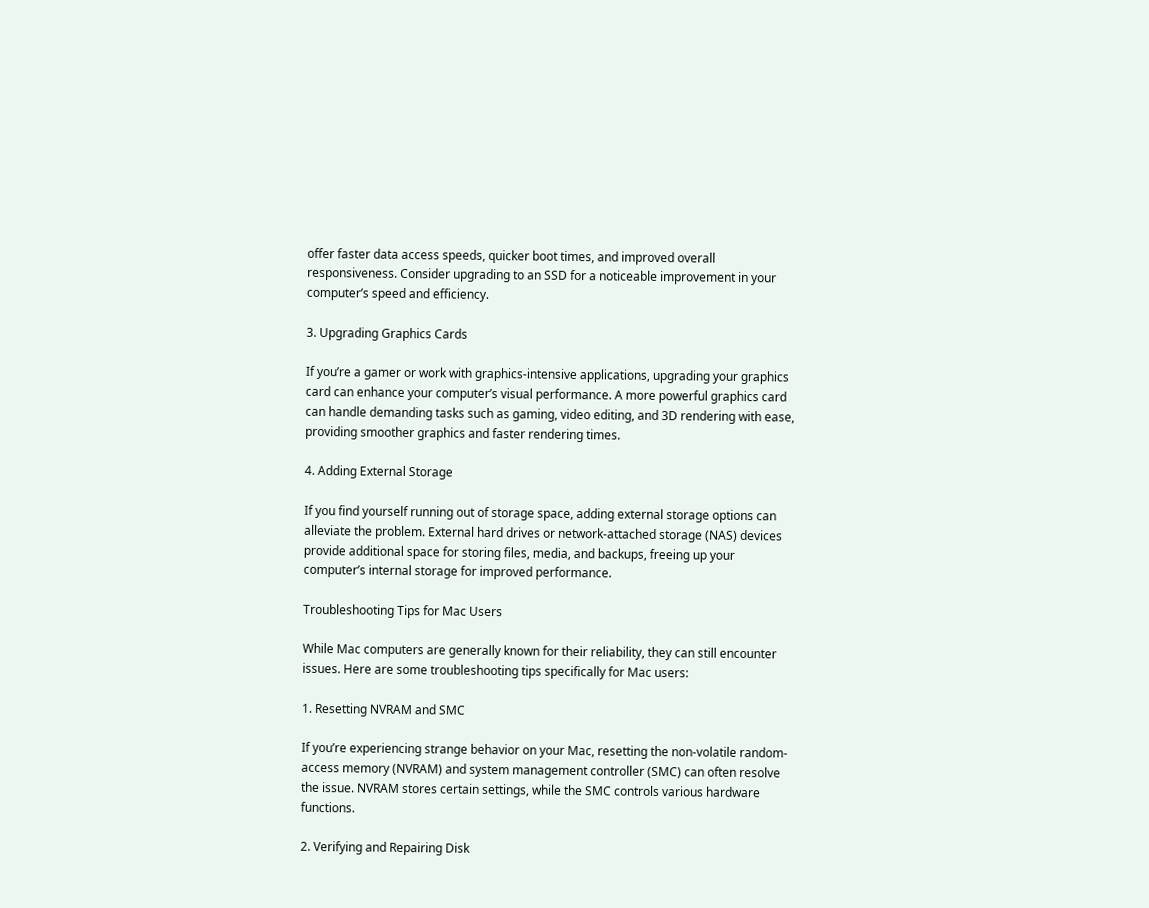offer faster data access speeds, quicker boot times, and improved overall responsiveness. Consider upgrading to an SSD for a noticeable improvement in your computer’s speed and efficiency.

3. Upgrading Graphics Cards

If you’re a gamer or work with graphics-intensive applications, upgrading your graphics card can enhance your computer’s visual performance. A more powerful graphics card can handle demanding tasks such as gaming, video editing, and 3D rendering with ease, providing smoother graphics and faster rendering times.

4. Adding External Storage

If you find yourself running out of storage space, adding external storage options can alleviate the problem. External hard drives or network-attached storage (NAS) devices provide additional space for storing files, media, and backups, freeing up your computer’s internal storage for improved performance.

Troubleshooting Tips for Mac Users

While Mac computers are generally known for their reliability, they can still encounter issues. Here are some troubleshooting tips specifically for Mac users:

1. Resetting NVRAM and SMC

If you’re experiencing strange behavior on your Mac, resetting the non-volatile random-access memory (NVRAM) and system management controller (SMC) can often resolve the issue. NVRAM stores certain settings, while the SMC controls various hardware functions.

2. Verifying and Repairing Disk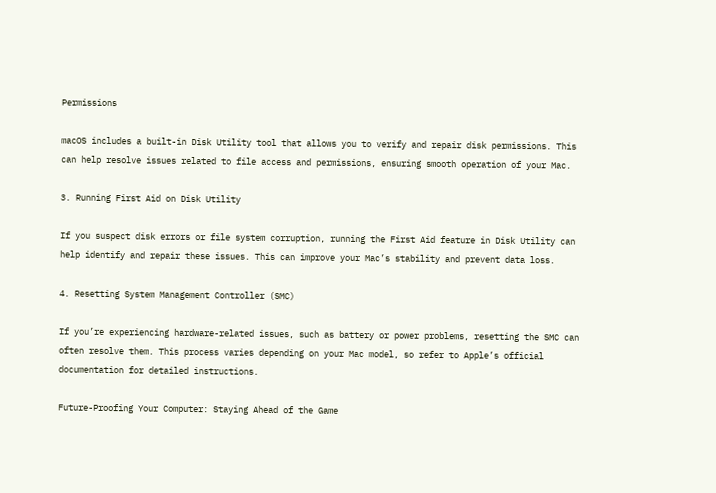Permissions

macOS includes a built-in Disk Utility tool that allows you to verify and repair disk permissions. This can help resolve issues related to file access and permissions, ensuring smooth operation of your Mac.

3. Running First Aid on Disk Utility

If you suspect disk errors or file system corruption, running the First Aid feature in Disk Utility can help identify and repair these issues. This can improve your Mac’s stability and prevent data loss.

4. Resetting System Management Controller (SMC)

If you’re experiencing hardware-related issues, such as battery or power problems, resetting the SMC can often resolve them. This process varies depending on your Mac model, so refer to Apple’s official documentation for detailed instructions.

Future-Proofing Your Computer: Staying Ahead of the Game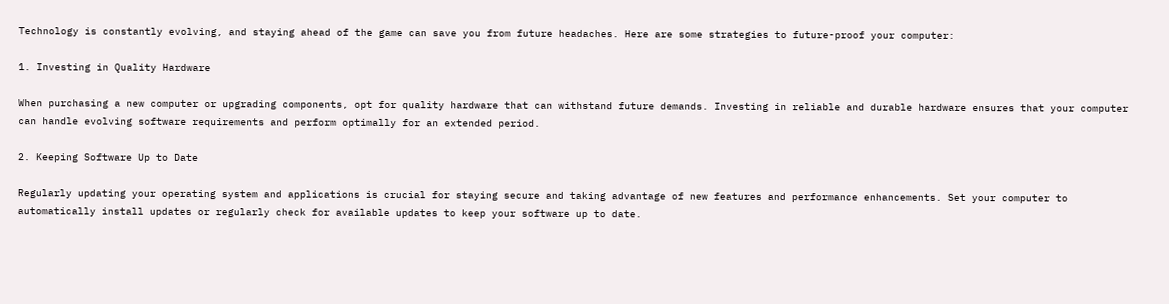Technology is constantly evolving, and staying ahead of the game can save you from future headaches. Here are some strategies to future-proof your computer:

1. Investing in Quality Hardware

When purchasing a new computer or upgrading components, opt for quality hardware that can withstand future demands. Investing in reliable and durable hardware ensures that your computer can handle evolving software requirements and perform optimally for an extended period.

2. Keeping Software Up to Date

Regularly updating your operating system and applications is crucial for staying secure and taking advantage of new features and performance enhancements. Set your computer to automatically install updates or regularly check for available updates to keep your software up to date.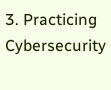3. Practicing Cybersecurity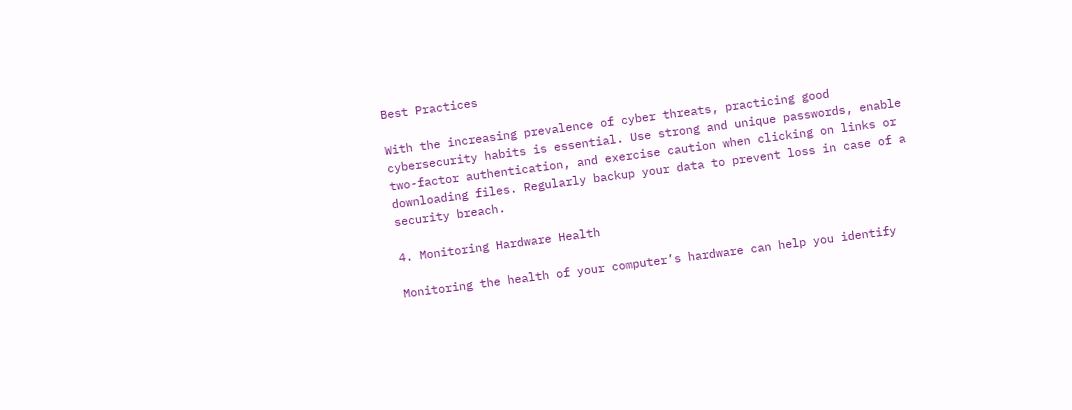Best Practices

With the increasing prevalence of cyber threats, practicing good cybersecurity habits is essential. Use strong and unique passwords, enable two-factor authentication, and exercise caution when clicking on links or downloading files. Regularly backup your data to prevent loss in case of a security breach.

4. Monitoring Hardware Health

Monitoring the health of your computer’s hardware can help you identify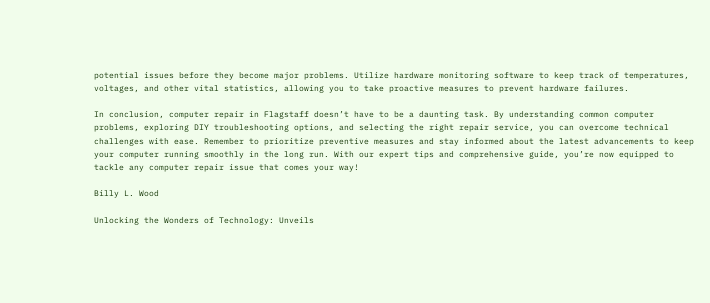potential issues before they become major problems. Utilize hardware monitoring software to keep track of temperatures, voltages, and other vital statistics, allowing you to take proactive measures to prevent hardware failures.

In conclusion, computer repair in Flagstaff doesn’t have to be a daunting task. By understanding common computer problems, exploring DIY troubleshooting options, and selecting the right repair service, you can overcome technical challenges with ease. Remember to prioritize preventive measures and stay informed about the latest advancements to keep your computer running smoothly in the long run. With our expert tips and comprehensive guide, you’re now equipped to tackle any computer repair issue that comes your way!

Billy L. Wood

Unlocking the Wonders of Technology: Unveils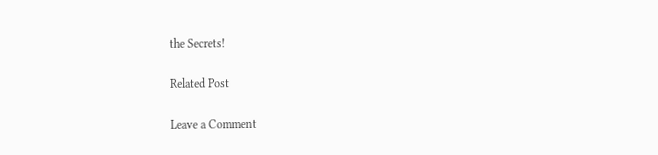the Secrets!

Related Post

Leave a Comment